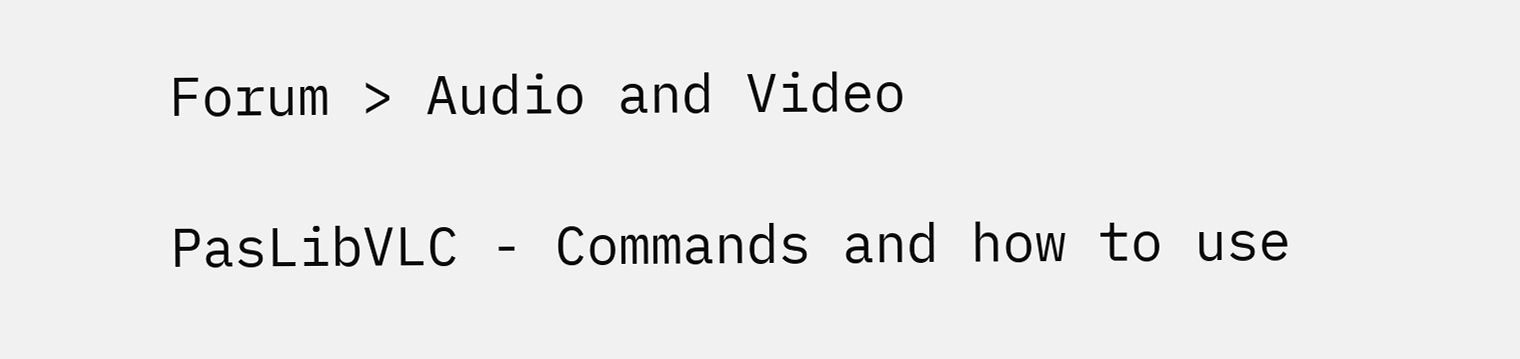Forum > Audio and Video

PasLibVLC - Commands and how to use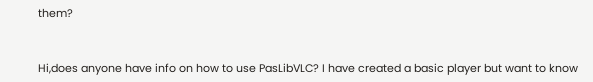them?


Hi,does anyone have info on how to use PasLibVLC? I have created a basic player but want to know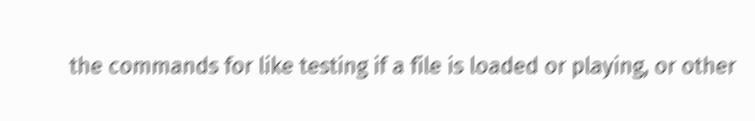the commands for like testing if a file is loaded or playing, or other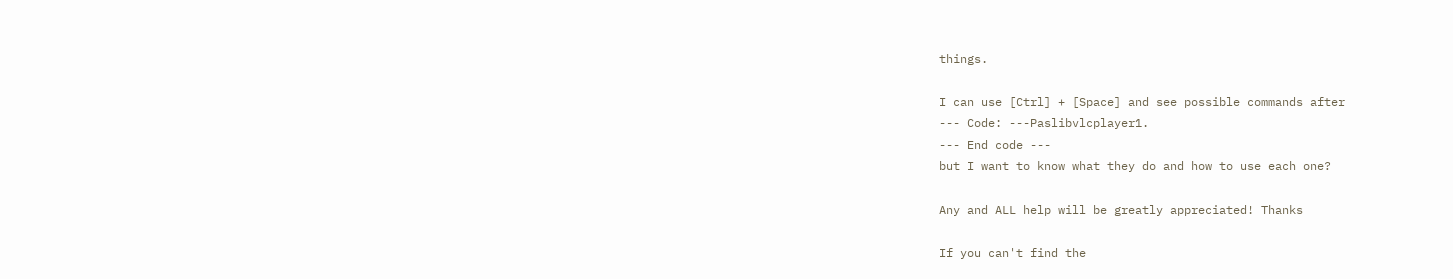things.

I can use [Ctrl] + [Space] and see possible commands after
--- Code: ---Paslibvlcplayer1.
--- End code ---
but I want to know what they do and how to use each one?

Any and ALL help will be greatly appreciated! Thanks

If you can't find the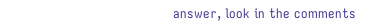answer, look in the comments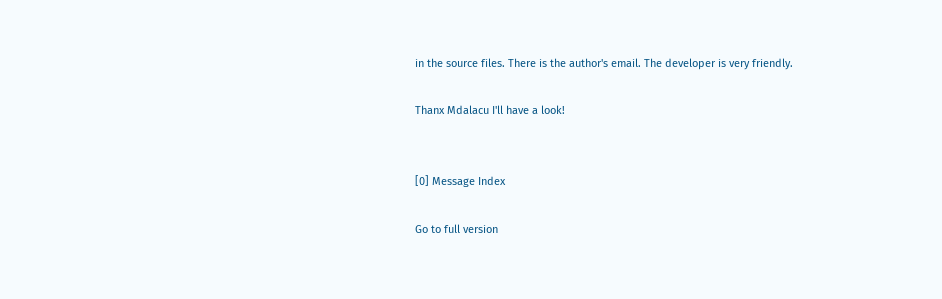in the source files. There is the author's email. The developer is very friendly.

Thanx Mdalacu I'll have a look!


[0] Message Index

Go to full version